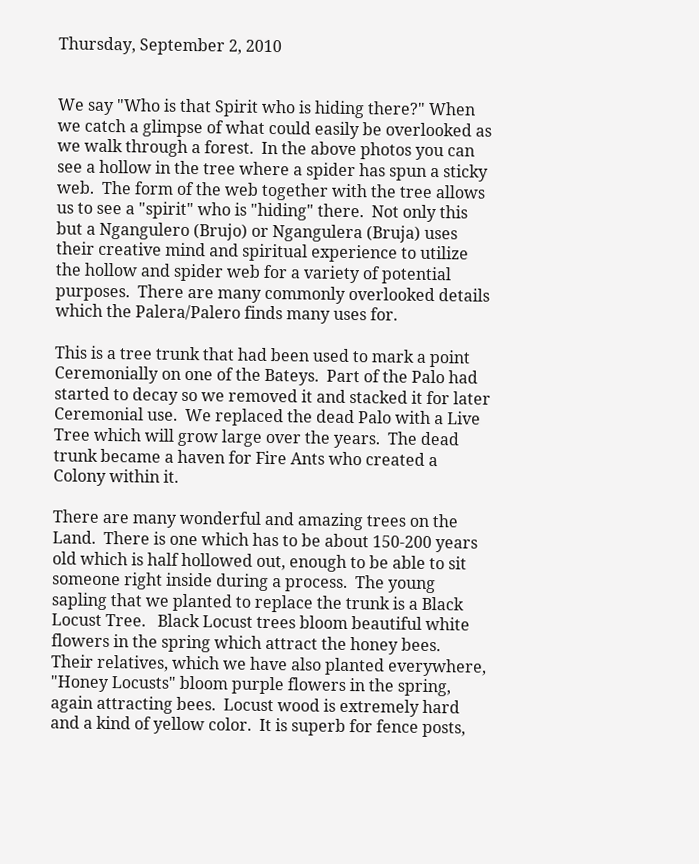Thursday, September 2, 2010


We say "Who is that Spirit who is hiding there?" When we catch a glimpse of what could easily be overlooked as we walk through a forest.  In the above photos you can see a hollow in the tree where a spider has spun a sticky web.  The form of the web together with the tree allows us to see a "spirit" who is "hiding" there.  Not only this but a Ngangulero (Brujo) or Ngangulera (Bruja) uses their creative mind and spiritual experience to utilize the hollow and spider web for a variety of potential purposes.  There are many commonly overlooked details which the Palera/Palero finds many uses for.

This is a tree trunk that had been used to mark a point Ceremonially on one of the Bateys.  Part of the Palo had started to decay so we removed it and stacked it for later Ceremonial use.  We replaced the dead Palo with a Live Tree which will grow large over the years.  The dead trunk became a haven for Fire Ants who created a Colony within it.

There are many wonderful and amazing trees on the Land.  There is one which has to be about 150-200 years old which is half hollowed out, enough to be able to sit someone right inside during a process.  The young sapling that we planted to replace the trunk is a Black Locust Tree.   Black Locust trees bloom beautiful white flowers in the spring which attract the honey bees.  Their relatives, which we have also planted everywhere, "Honey Locusts" bloom purple flowers in the spring, again attracting bees.  Locust wood is extremely hard and a kind of yellow color.  It is superb for fence posts,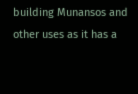building Munansos and other uses as it has a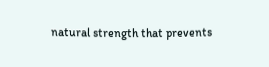natural strength that prevents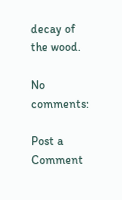decay of the wood.

No comments:

Post a Comment